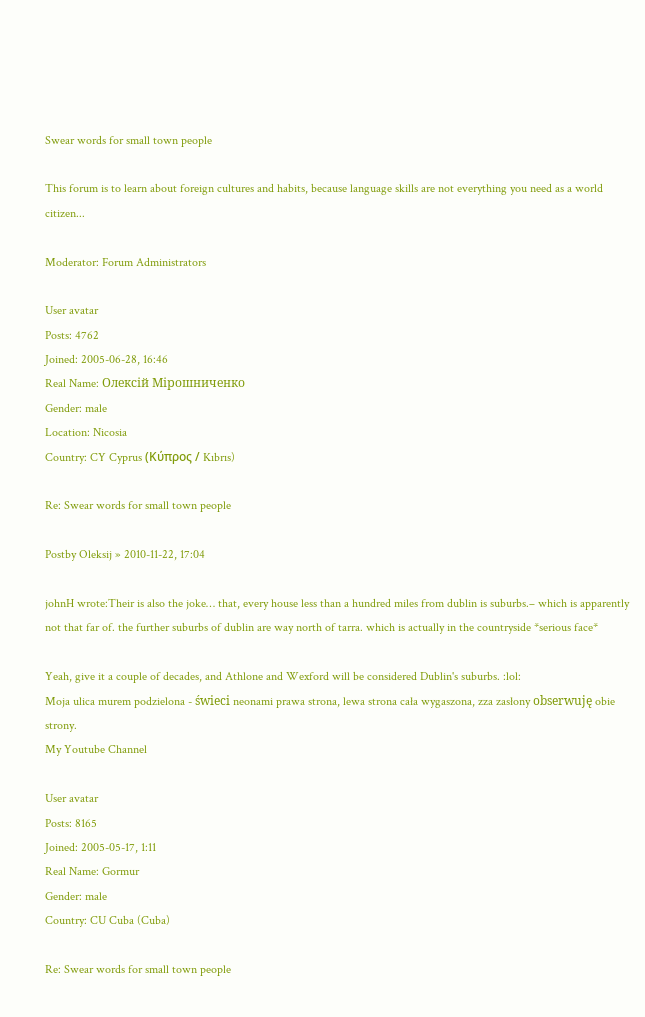Swear words for small town people

This forum is to learn about foreign cultures and habits, because language skills are not everything you need as a world citizen...

Moderator: Forum Administrators

User avatar
Posts: 4762
Joined: 2005-06-28, 16:46
Real Name: Олексій Мірошниченко
Gender: male
Location: Nicosia
Country: CY Cyprus (Κύπρος / Kıbrıs)

Re: Swear words for small town people

Postby Oleksij » 2010-11-22, 17:04

johnH wrote:Their is also the joke… that, every house less than a hundred miles from dublin is suburbs.– which is apparently not that far of. the further suburbs of dublin are way north of tarra. which is actually in the countryside *serious face*

Yeah, give it a couple of decades, and Athlone and Wexford will be considered Dublin's suburbs. :lol:
Moja ulica murem podzielona - świeci neonami prawa strona, lewa strona cała wygaszona, zza zasłony obserwuję obie strony.
My Youtube Channel

User avatar
Posts: 8165
Joined: 2005-05-17, 1:11
Real Name: Gormur
Gender: male
Country: CU Cuba (Cuba)

Re: Swear words for small town people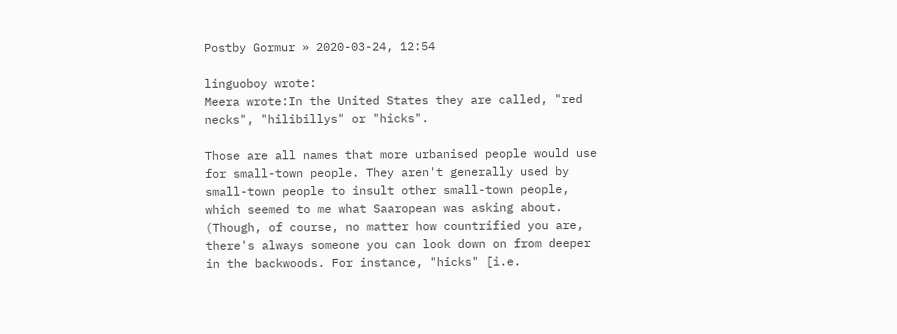Postby Gormur » 2020-03-24, 12:54

linguoboy wrote:
Meera wrote:In the United States they are called, "red necks", "hilibillys" or "hicks".

Those are all names that more urbanised people would use for small-town people. They aren't generally used by small-town people to insult other small-town people, which seemed to me what Saaropean was asking about. (Though, of course, no matter how countrified you are, there's always someone you can look down on from deeper in the backwoods. For instance, "hicks" [i.e.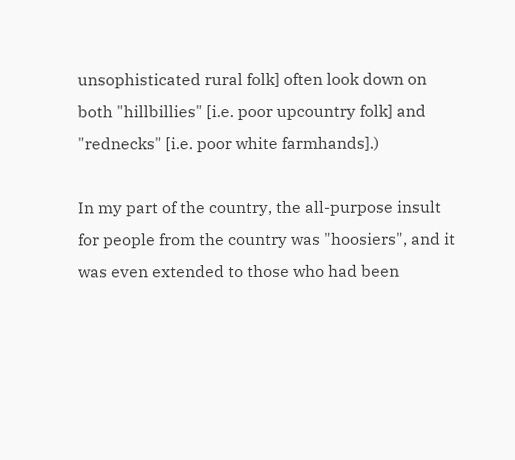unsophisticated rural folk] often look down on both "hillbillies" [i.e. poor upcountry folk] and "rednecks" [i.e. poor white farmhands].)

In my part of the country, the all-purpose insult for people from the country was "hoosiers", and it was even extended to those who had been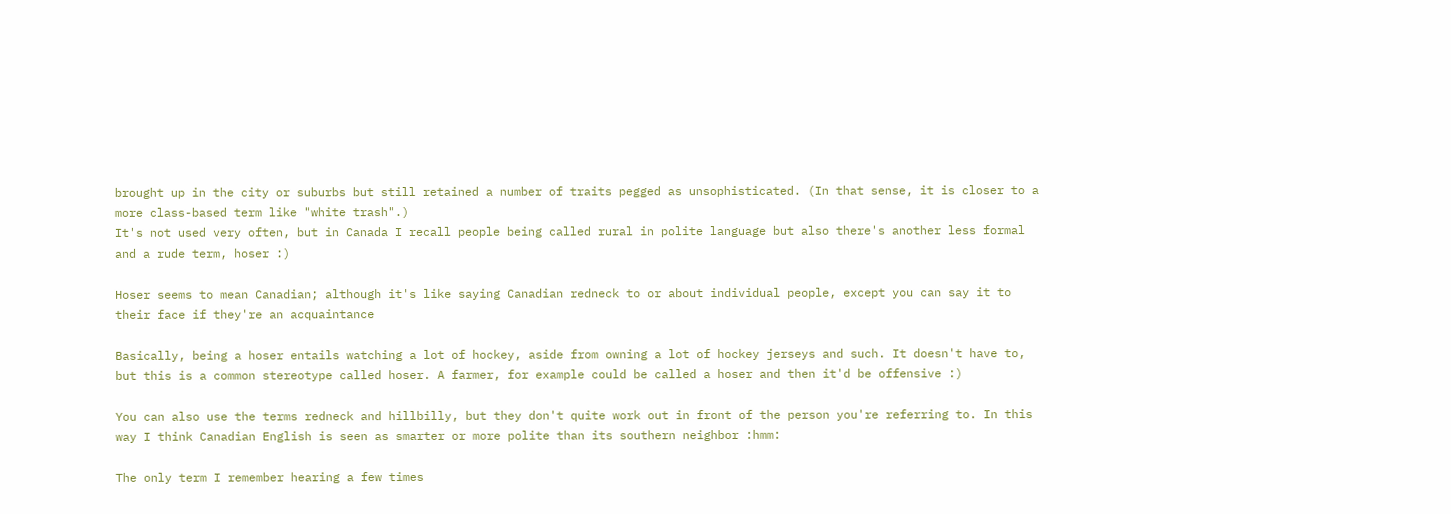brought up in the city or suburbs but still retained a number of traits pegged as unsophisticated. (In that sense, it is closer to a more class-based term like "white trash".)
It's not used very often, but in Canada I recall people being called rural in polite language but also there's another less formal and a rude term, hoser :)

Hoser seems to mean Canadian; although it's like saying Canadian redneck to or about individual people, except you can say it to their face if they're an acquaintance

Basically, being a hoser entails watching a lot of hockey, aside from owning a lot of hockey jerseys and such. It doesn't have to, but this is a common stereotype called hoser. A farmer, for example could be called a hoser and then it'd be offensive :)

You can also use the terms redneck and hillbilly, but they don't quite work out in front of the person you're referring to. In this way I think Canadian English is seen as smarter or more polite than its southern neighbor :hmm:

The only term I remember hearing a few times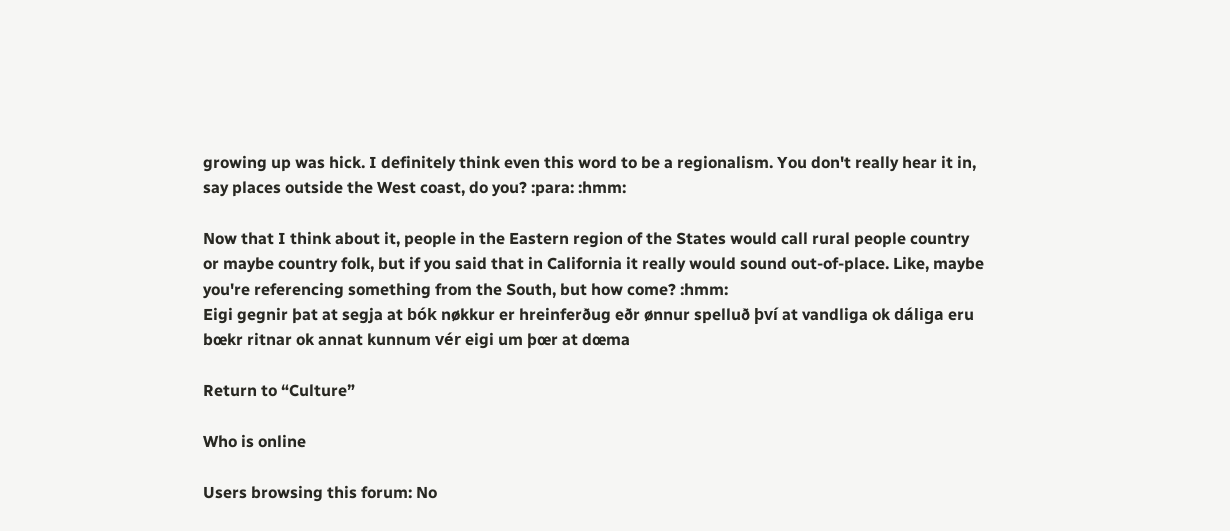growing up was hick. I definitely think even this word to be a regionalism. You don't really hear it in, say places outside the West coast, do you? :para: :hmm:

Now that I think about it, people in the Eastern region of the States would call rural people country or maybe country folk, but if you said that in California it really would sound out-of-place. Like, maybe you're referencing something from the South, but how come? :hmm:
Eigi gegnir þat at segja at bók nøkkur er hreinferðug eðr ønnur spelluð því at vandliga ok dáliga eru bœkr ritnar ok annat kunnum vér eigi um þœr at dœma

Return to “Culture”

Who is online

Users browsing this forum: No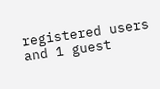registered users and 1 guest